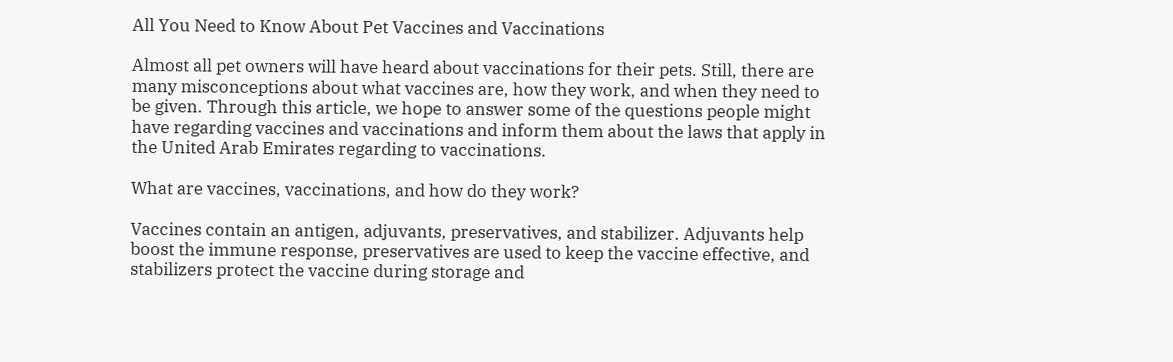All You Need to Know About Pet Vaccines and Vaccinations

Almost all pet owners will have heard about vaccinations for their pets. Still, there are many misconceptions about what vaccines are, how they work, and when they need to be given. Through this article, we hope to answer some of the questions people might have regarding vaccines and vaccinations and inform them about the laws that apply in the United Arab Emirates regarding to vaccinations.

What are vaccines, vaccinations, and how do they work?

Vaccines contain an antigen, adjuvants, preservatives, and stabilizer. Adjuvants help boost the immune response, preservatives are used to keep the vaccine effective, and stabilizers protect the vaccine during storage and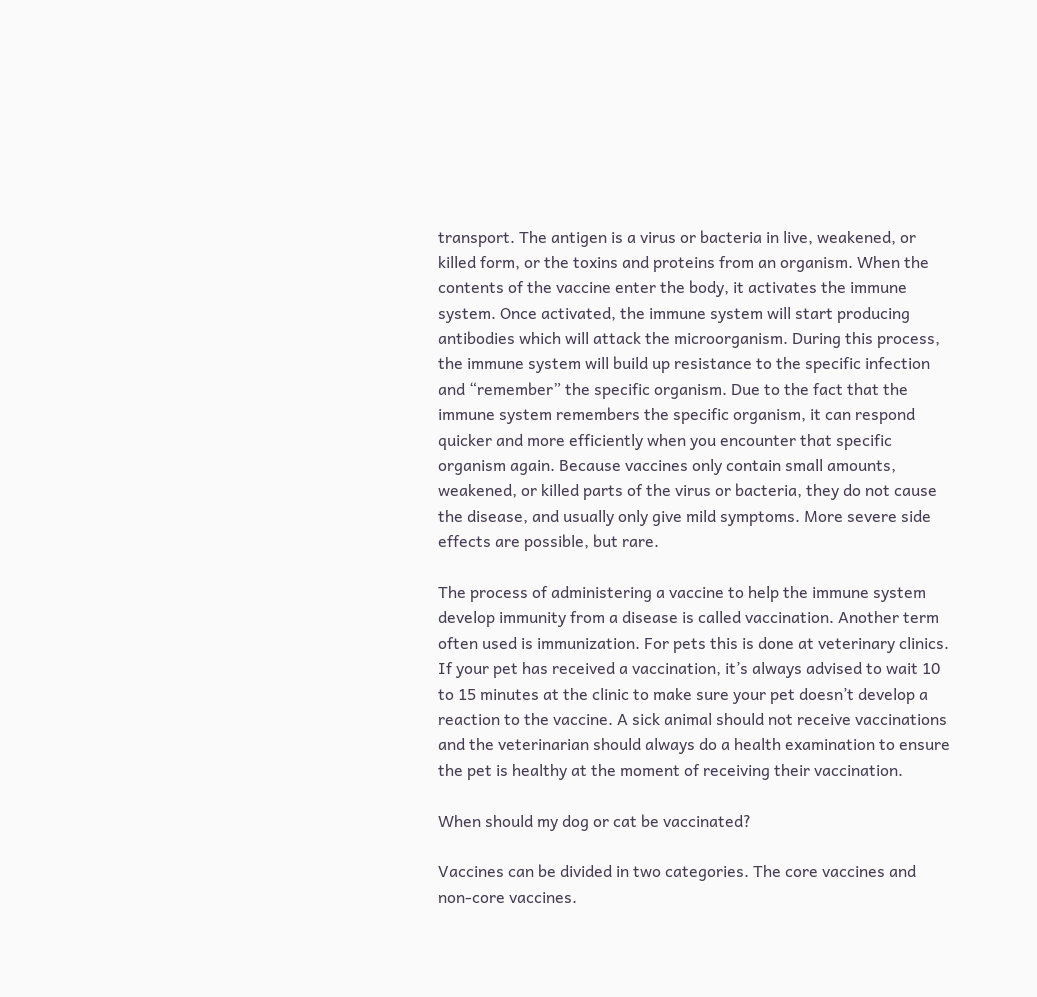transport. The antigen is a virus or bacteria in live, weakened, or killed form, or the toxins and proteins from an organism. When the contents of the vaccine enter the body, it activates the immune system. Once activated, the immune system will start producing antibodies which will attack the microorganism. During this process, the immune system will build up resistance to the specific infection and “remember” the specific organism. Due to the fact that the immune system remembers the specific organism, it can respond quicker and more efficiently when you encounter that specific organism again. Because vaccines only contain small amounts, weakened, or killed parts of the virus or bacteria, they do not cause the disease, and usually only give mild symptoms. More severe side effects are possible, but rare.

The process of administering a vaccine to help the immune system develop immunity from a disease is called vaccination. Another term often used is immunization. For pets this is done at veterinary clinics. If your pet has received a vaccination, it’s always advised to wait 10 to 15 minutes at the clinic to make sure your pet doesn’t develop a reaction to the vaccine. A sick animal should not receive vaccinations and the veterinarian should always do a health examination to ensure the pet is healthy at the moment of receiving their vaccination.

When should my dog or cat be vaccinated?

Vaccines can be divided in two categories. The core vaccines and non-core vaccines.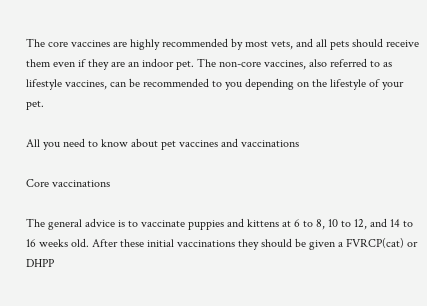The core vaccines are highly recommended by most vets, and all pets should receive them even if they are an indoor pet. The non-core vaccines, also referred to as lifestyle vaccines, can be recommended to you depending on the lifestyle of your pet.

All you need to know about pet vaccines and vaccinations

Core vaccinations

The general advice is to vaccinate puppies and kittens at 6 to 8, 10 to 12, and 14 to 16 weeks old. After these initial vaccinations they should be given a FVRCP(cat) or DHPP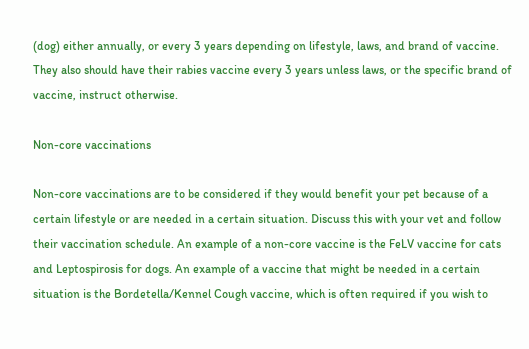(dog) either annually, or every 3 years depending on lifestyle, laws, and brand of vaccine. They also should have their rabies vaccine every 3 years unless laws, or the specific brand of vaccine, instruct otherwise.

Non-core vaccinations

Non-core vaccinations are to be considered if they would benefit your pet because of a certain lifestyle or are needed in a certain situation. Discuss this with your vet and follow their vaccination schedule. An example of a non-core vaccine is the FeLV vaccine for cats and Leptospirosis for dogs. An example of a vaccine that might be needed in a certain situation is the Bordetella/Kennel Cough vaccine, which is often required if you wish to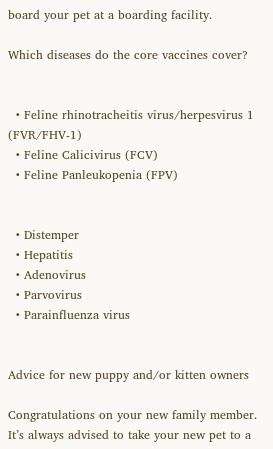board your pet at a boarding facility.

Which diseases do the core vaccines cover?


  • Feline rhinotracheitis virus/herpesvirus 1 (FVR/FHV-1)
  • Feline Calicivirus (FCV)
  • Feline Panleukopenia (FPV)


  • Distemper
  • Hepatitis
  • Adenovirus
  • Parvovirus
  • Parainfluenza virus


Advice for new puppy and/or kitten owners

Congratulations on your new family member. It’s always advised to take your new pet to a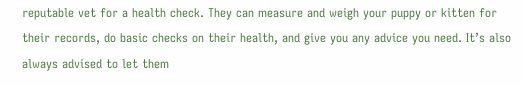reputable vet for a health check. They can measure and weigh your puppy or kitten for their records, do basic checks on their health, and give you any advice you need. It’s also always advised to let them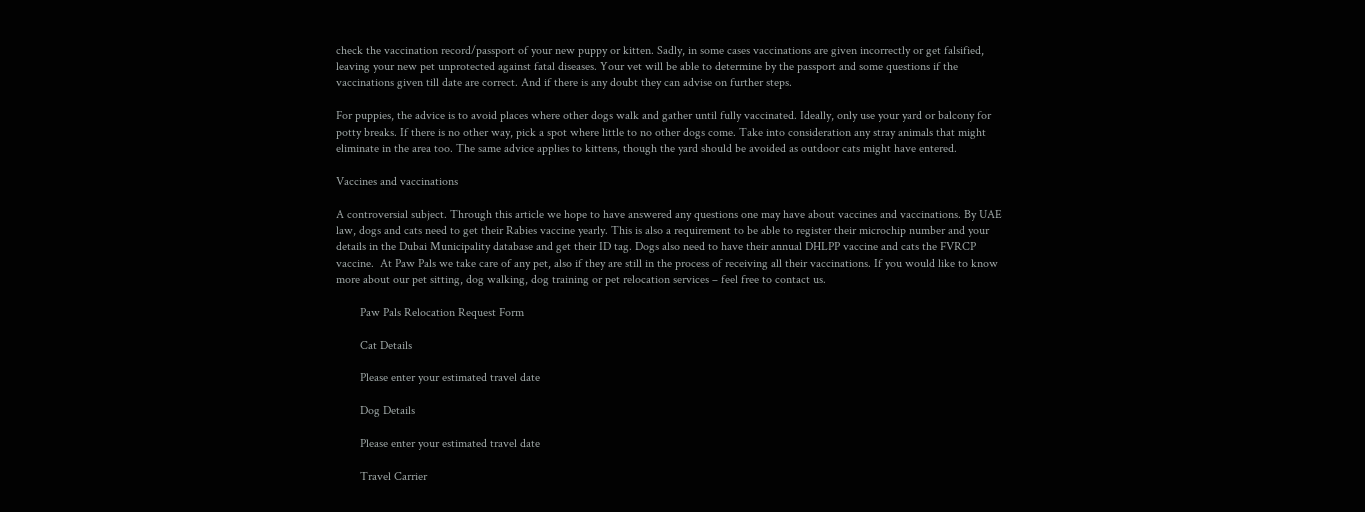check the vaccination record/passport of your new puppy or kitten. Sadly, in some cases vaccinations are given incorrectly or get falsified, leaving your new pet unprotected against fatal diseases. Your vet will be able to determine by the passport and some questions if the vaccinations given till date are correct. And if there is any doubt they can advise on further steps.

For puppies, the advice is to avoid places where other dogs walk and gather until fully vaccinated. Ideally, only use your yard or balcony for potty breaks. If there is no other way, pick a spot where little to no other dogs come. Take into consideration any stray animals that might eliminate in the area too. The same advice applies to kittens, though the yard should be avoided as outdoor cats might have entered.

Vaccines and vaccinations

A controversial subject. Through this article we hope to have answered any questions one may have about vaccines and vaccinations. By UAE law, dogs and cats need to get their Rabies vaccine yearly. This is also a requirement to be able to register their microchip number and your details in the Dubai Municipality database and get their ID tag. Dogs also need to have their annual DHLPP vaccine and cats the FVRCP vaccine.  At Paw Pals we take care of any pet, also if they are still in the process of receiving all their vaccinations. If you would like to know more about our pet sitting, dog walking, dog training or pet relocation services – feel free to contact us.

        Paw Pals Relocation Request Form

        Cat Details

        Please enter your estimated travel date

        Dog Details

        Please enter your estimated travel date

        Travel Carrier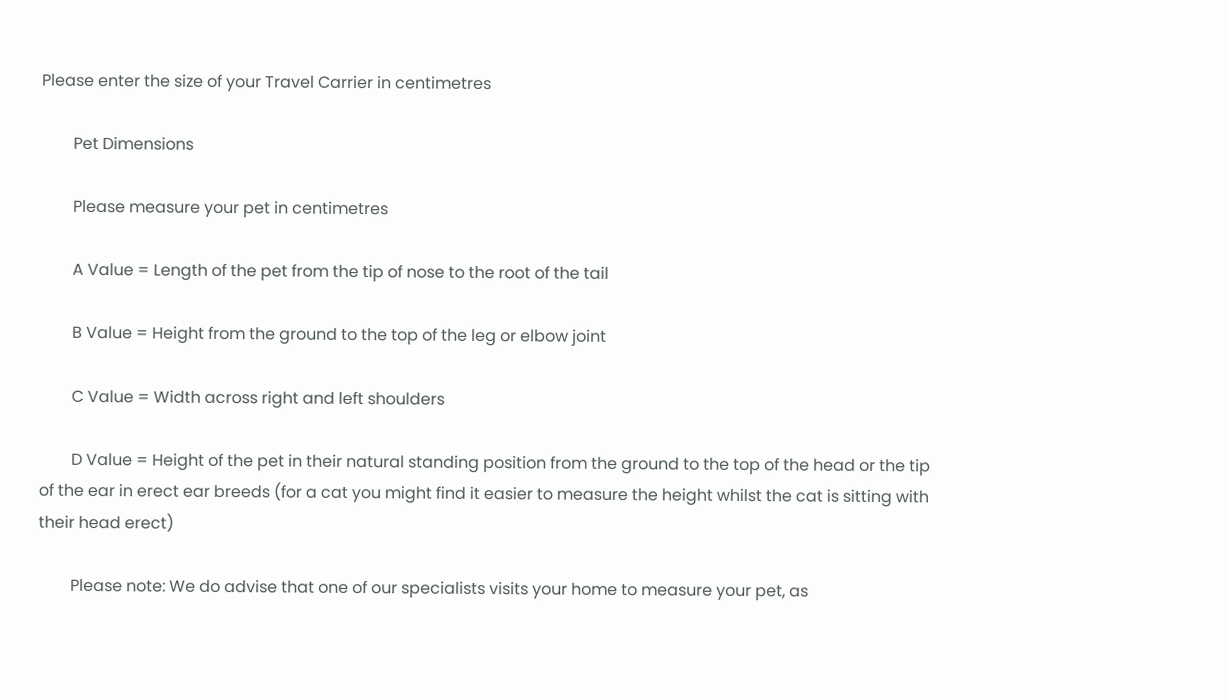Please enter the size of your Travel Carrier in centimetres

        Pet Dimensions

        Please measure your pet in centimetres

        A Value = Length of the pet from the tip of nose to the root of the tail

        B Value = Height from the ground to the top of the leg or elbow joint

        C Value = Width across right and left shoulders

        D Value = Height of the pet in their natural standing position from the ground to the top of the head or the tip of the ear in erect ear breeds (for a cat you might find it easier to measure the height whilst the cat is sitting with their head erect)

        Please note: We do advise that one of our specialists visits your home to measure your pet, as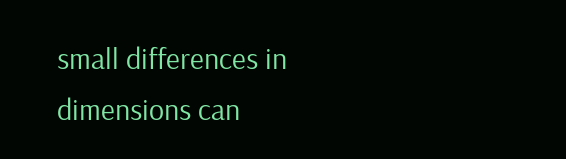small differences in dimensions can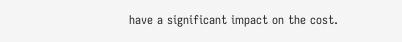have a significant impact on the cost.